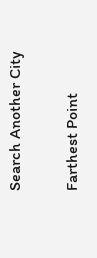Search Another City

Farthest Point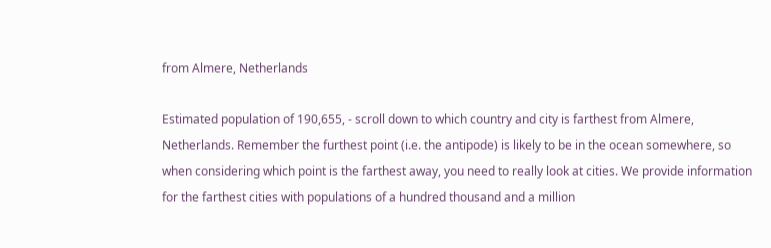from Almere, Netherlands

Estimated population of 190,655, - scroll down to which country and city is farthest from Almere, Netherlands. Remember the furthest point (i.e. the antipode) is likely to be in the ocean somewhere, so when considering which point is the farthest away, you need to really look at cities. We provide information for the farthest cities with populations of a hundred thousand and a million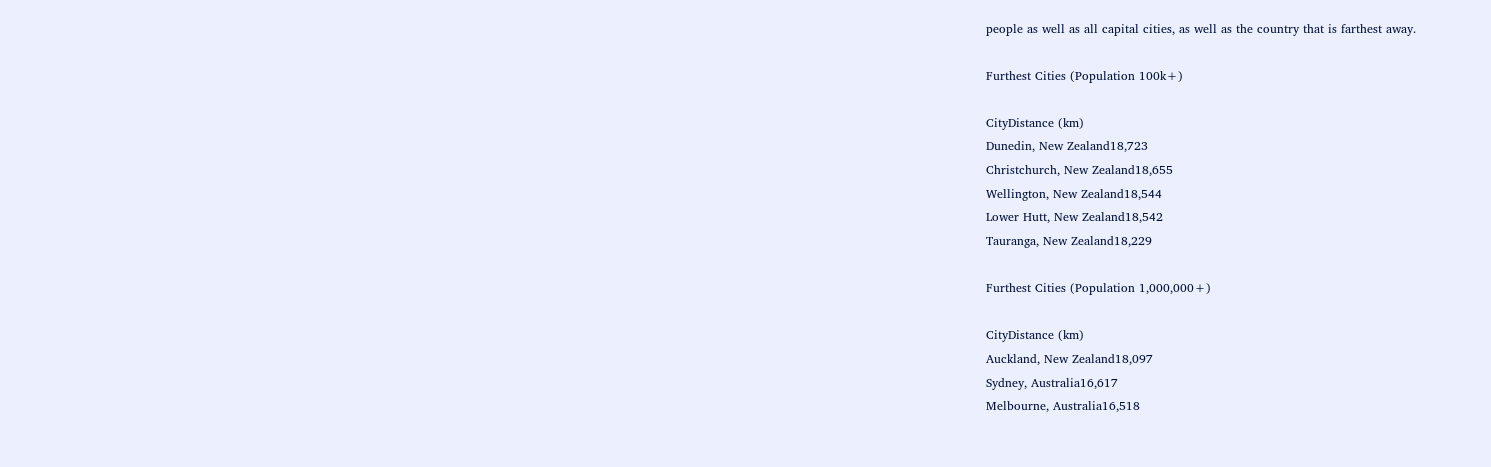people as well as all capital cities, as well as the country that is farthest away.

Furthest Cities (Population 100k+)

CityDistance (km)
Dunedin, New Zealand18,723
Christchurch, New Zealand18,655
Wellington, New Zealand18,544
Lower Hutt, New Zealand18,542
Tauranga, New Zealand18,229

Furthest Cities (Population 1,000,000+)

CityDistance (km)
Auckland, New Zealand18,097
Sydney, Australia16,617
Melbourne, Australia16,518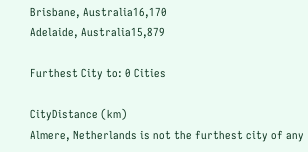Brisbane, Australia16,170
Adelaide, Australia15,879

Furthest City to: 0 Cities

CityDistance (km)
Almere, Netherlands is not the furthest city of any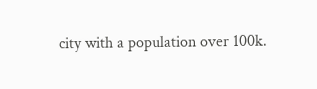city with a population over 100k.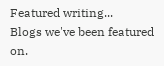Featured writing...
Blogs we've been featured on.